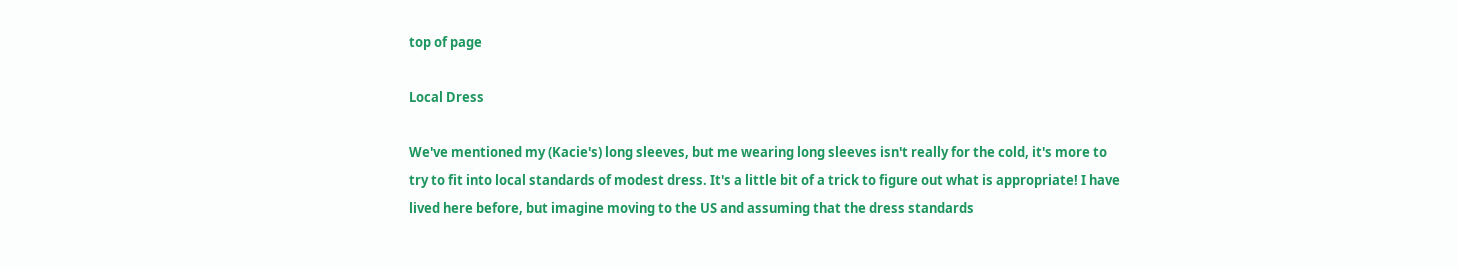top of page

Local Dress

We've mentioned my (Kacie's) long sleeves, but me wearing long sleeves isn't really for the cold, it's more to try to fit into local standards of modest dress. It's a little bit of a trick to figure out what is appropriate! I have lived here before, but imagine moving to the US and assuming that the dress standards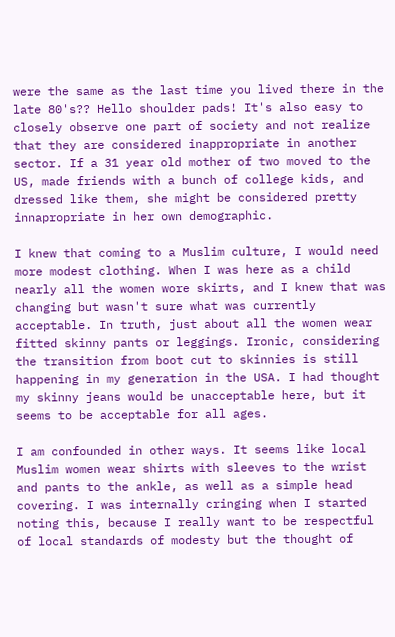were the same as the last time you lived there in the late 80's?? Hello shoulder pads! It's also easy to closely observe one part of society and not realize that they are considered inappropriate in another sector. If a 31 year old mother of two moved to the US, made friends with a bunch of college kids, and dressed like them, she might be considered pretty innapropriate in her own demographic.

I knew that coming to a Muslim culture, I would need more modest clothing. When I was here as a child nearly all the women wore skirts, and I knew that was changing but wasn't sure what was currently acceptable. In truth, just about all the women wear fitted skinny pants or leggings. Ironic, considering the transition from boot cut to skinnies is still happening in my generation in the USA. I had thought my skinny jeans would be unacceptable here, but it seems to be acceptable for all ages.

I am confounded in other ways. It seems like local Muslim women wear shirts with sleeves to the wrist and pants to the ankle, as well as a simple head covering. I was internally cringing when I started noting this, because I really want to be respectful of local standards of modesty but the thought of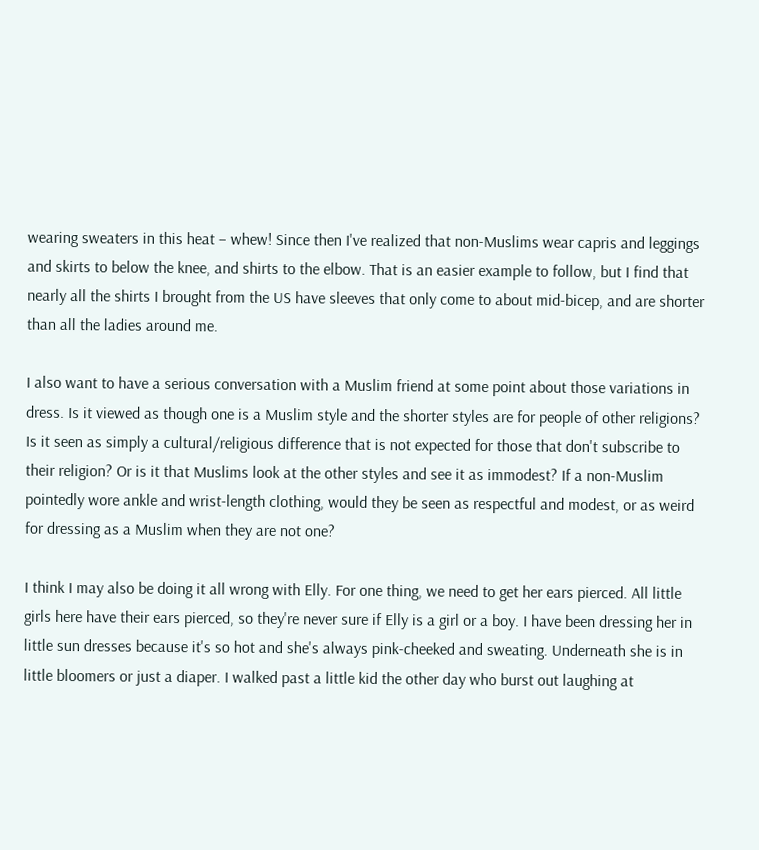wearing sweaters in this heat – whew! Since then I've realized that non-Muslims wear capris and leggings and skirts to below the knee, and shirts to the elbow. That is an easier example to follow, but I find that nearly all the shirts I brought from the US have sleeves that only come to about mid-bicep, and are shorter than all the ladies around me.

I also want to have a serious conversation with a Muslim friend at some point about those variations in dress. Is it viewed as though one is a Muslim style and the shorter styles are for people of other religions? Is it seen as simply a cultural/religious difference that is not expected for those that don't subscribe to their religion? Or is it that Muslims look at the other styles and see it as immodest? If a non-Muslim pointedly wore ankle and wrist-length clothing, would they be seen as respectful and modest, or as weird for dressing as a Muslim when they are not one?

I think I may also be doing it all wrong with Elly. For one thing, we need to get her ears pierced. All little girls here have their ears pierced, so they're never sure if Elly is a girl or a boy. I have been dressing her in little sun dresses because it's so hot and she's always pink-cheeked and sweating. Underneath she is in little bloomers or just a diaper. I walked past a little kid the other day who burst out laughing at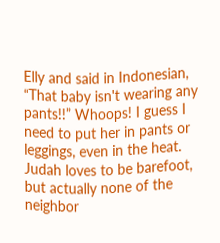Elly and said in Indonesian, “That baby isn't wearing any pants!!” Whoops! I guess I need to put her in pants or leggings, even in the heat. Judah loves to be barefoot, but actually none of the neighbor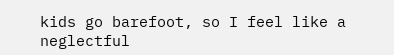kids go barefoot, so I feel like a neglectful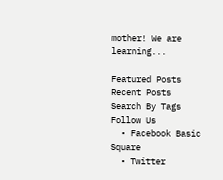mother! We are learning...

Featured Posts
Recent Posts
Search By Tags
Follow Us
  • Facebook Basic Square
  • Twitter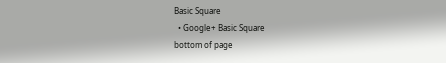Basic Square
  • Google+ Basic Square
bottom of page